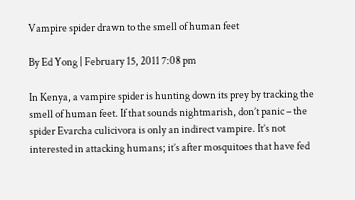Vampire spider drawn to the smell of human feet

By Ed Yong | February 15, 2011 7:08 pm

In Kenya, a vampire spider is hunting down its prey by tracking the smell of human feet. If that sounds nightmarish, don’t panic – the spider Evarcha culicivora is only an indirect vampire. It’s not interested in attacking humans; it’s after mosquitoes that have fed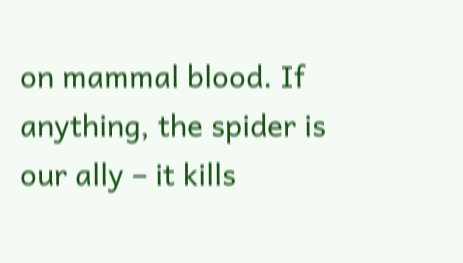on mammal blood. If anything, the spider is our ally – it kills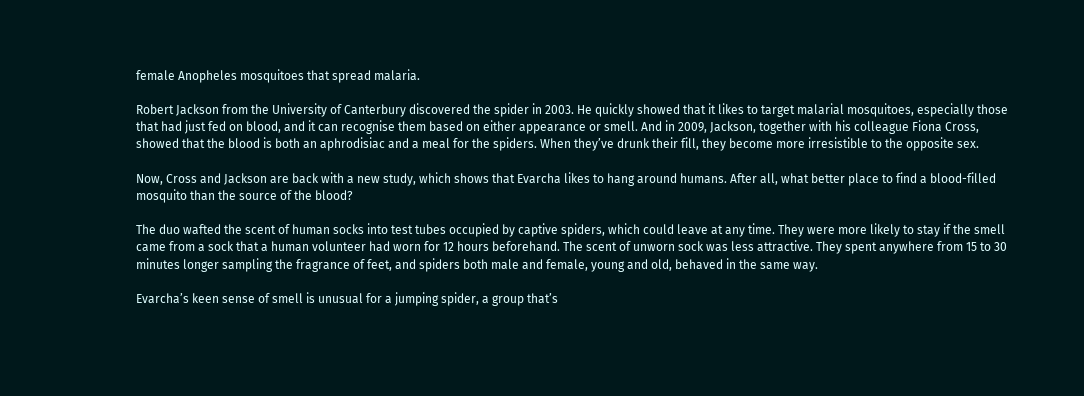female Anopheles mosquitoes that spread malaria.

Robert Jackson from the University of Canterbury discovered the spider in 2003. He quickly showed that it likes to target malarial mosquitoes, especially those that had just fed on blood, and it can recognise them based on either appearance or smell. And in 2009, Jackson, together with his colleague Fiona Cross, showed that the blood is both an aphrodisiac and a meal for the spiders. When they’ve drunk their fill, they become more irresistible to the opposite sex.

Now, Cross and Jackson are back with a new study, which shows that Evarcha likes to hang around humans. After all, what better place to find a blood-filled mosquito than the source of the blood?

The duo wafted the scent of human socks into test tubes occupied by captive spiders, which could leave at any time. They were more likely to stay if the smell came from a sock that a human volunteer had worn for 12 hours beforehand. The scent of unworn sock was less attractive. They spent anywhere from 15 to 30 minutes longer sampling the fragrance of feet, and spiders both male and female, young and old, behaved in the same way.

Evarcha’s keen sense of smell is unusual for a jumping spider, a group that’s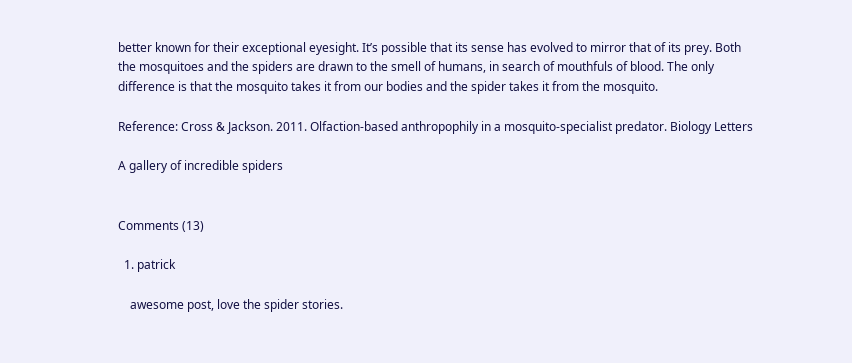better known for their exceptional eyesight. It’s possible that its sense has evolved to mirror that of its prey. Both the mosquitoes and the spiders are drawn to the smell of humans, in search of mouthfuls of blood. The only difference is that the mosquito takes it from our bodies and the spider takes it from the mosquito.

Reference: Cross & Jackson. 2011. Olfaction-based anthropophily in a mosquito-specialist predator. Biology Letters

A gallery of incredible spiders


Comments (13)

  1. patrick

    awesome post, love the spider stories.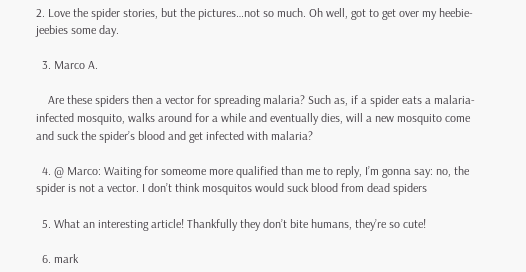2. Love the spider stories, but the pictures…not so much. Oh well, got to get over my heebie-jeebies some day.

  3. Marco A.

    Are these spiders then a vector for spreading malaria? Such as, if a spider eats a malaria-infected mosquito, walks around for a while and eventually dies, will a new mosquito come and suck the spider’s blood and get infected with malaria?

  4. @ Marco: Waiting for someome more qualified than me to reply, I’m gonna say: no, the spider is not a vector. I don’t think mosquitos would suck blood from dead spiders

  5. What an interesting article! Thankfully they don’t bite humans, they’re so cute!

  6. mark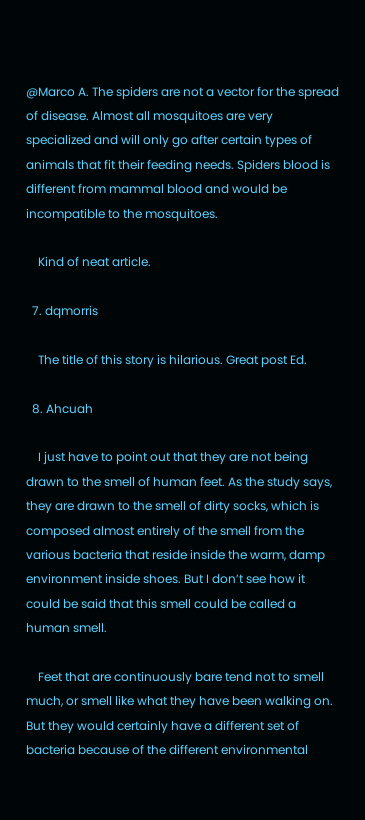@Marco A. The spiders are not a vector for the spread of disease. Almost all mosquitoes are very specialized and will only go after certain types of animals that fit their feeding needs. Spiders blood is different from mammal blood and would be incompatible to the mosquitoes.

    Kind of neat article.

  7. dqmorris

    The title of this story is hilarious. Great post Ed.

  8. Ahcuah

    I just have to point out that they are not being drawn to the smell of human feet. As the study says, they are drawn to the smell of dirty socks, which is composed almost entirely of the smell from the various bacteria that reside inside the warm, damp environment inside shoes. But I don’t see how it could be said that this smell could be called a human smell.

    Feet that are continuously bare tend not to smell much, or smell like what they have been walking on. But they would certainly have a different set of bacteria because of the different environmental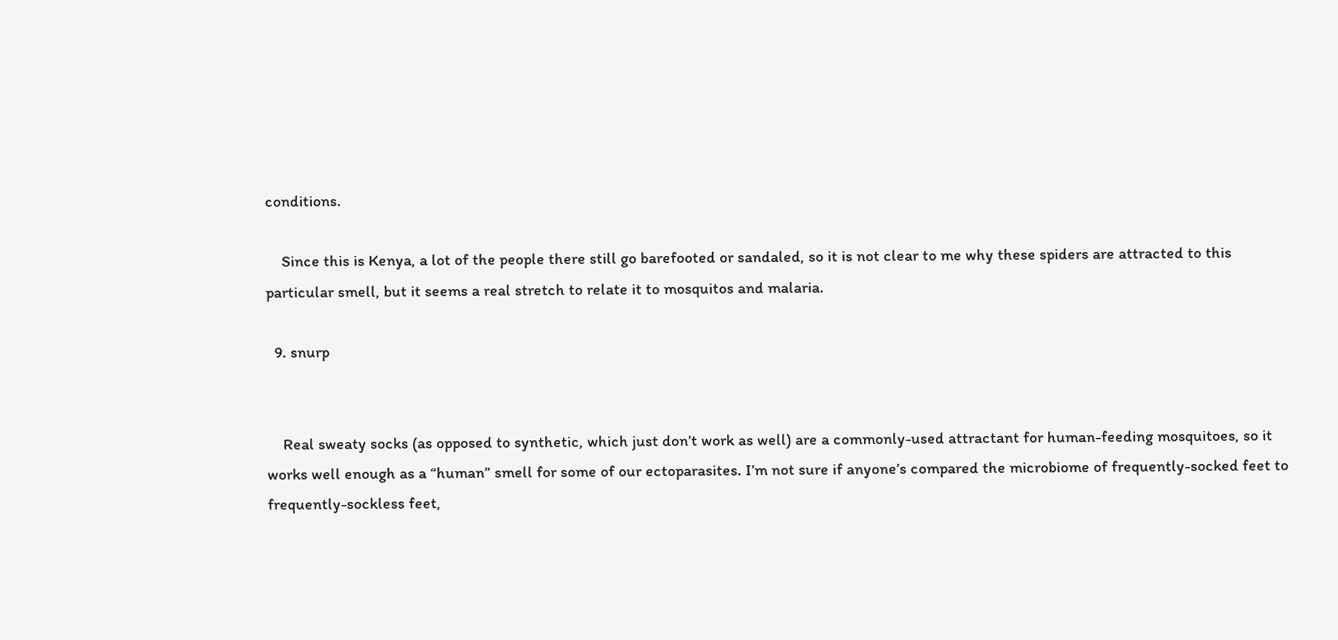conditions.

    Since this is Kenya, a lot of the people there still go barefooted or sandaled, so it is not clear to me why these spiders are attracted to this particular smell, but it seems a real stretch to relate it to mosquitos and malaria.

  9. snurp


    Real sweaty socks (as opposed to synthetic, which just don’t work as well) are a commonly-used attractant for human-feeding mosquitoes, so it works well enough as a “human” smell for some of our ectoparasites. I’m not sure if anyone’s compared the microbiome of frequently-socked feet to frequently-sockless feet,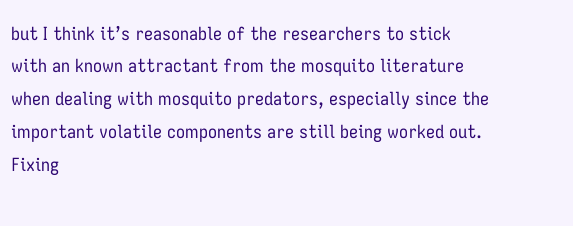but I think it’s reasonable of the researchers to stick with an known attractant from the mosquito literature when dealing with mosquito predators, especially since the important volatile components are still being worked out. Fixing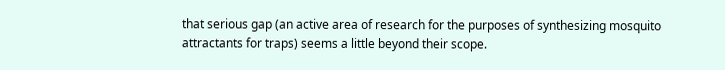that serious gap (an active area of research for the purposes of synthesizing mosquito attractants for traps) seems a little beyond their scope.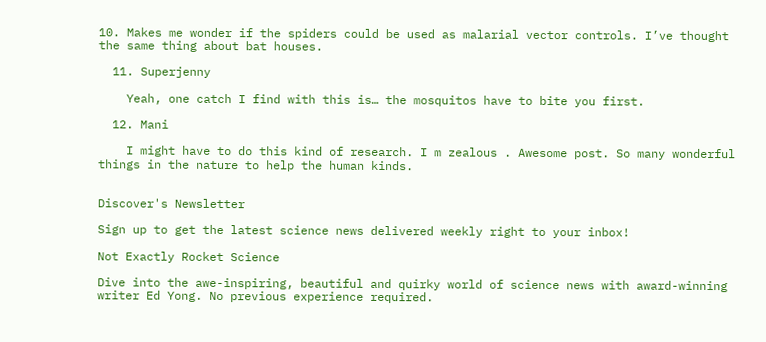10. Makes me wonder if the spiders could be used as malarial vector controls. I’ve thought the same thing about bat houses.

  11. Superjenny

    Yeah, one catch I find with this is… the mosquitos have to bite you first.

  12. Mani

    I might have to do this kind of research. I m zealous . Awesome post. So many wonderful things in the nature to help the human kinds.


Discover's Newsletter

Sign up to get the latest science news delivered weekly right to your inbox!

Not Exactly Rocket Science

Dive into the awe-inspiring, beautiful and quirky world of science news with award-winning writer Ed Yong. No previous experience required.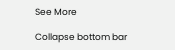See More

Collapse bottom bar